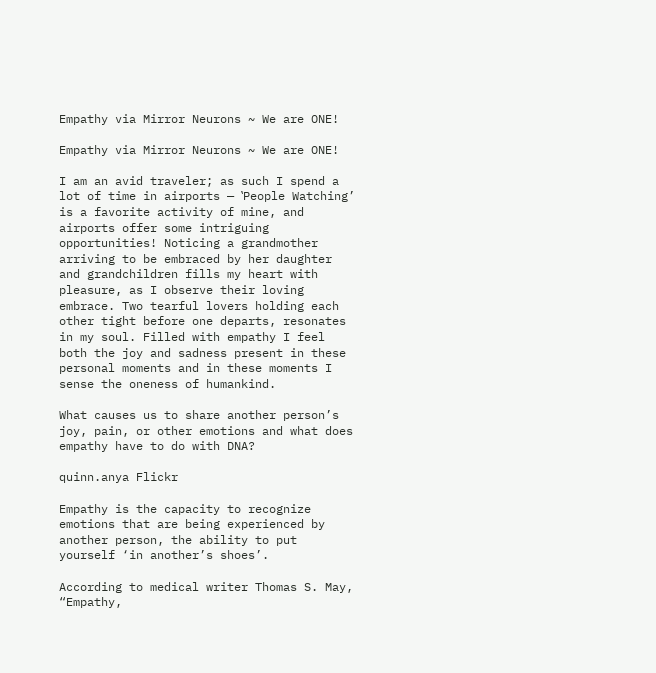Empathy via Mirror Neurons ~ We are ONE!

Empathy via Mirror Neurons ~ We are ONE!

I am an avid traveler; as such I spend a lot of time in airports — ‛People Watching’ is a favorite activity of mine, and airports offer some intriguing opportunities! Noticing a grandmother arriving to be embraced by her daughter and grandchildren fills my heart with pleasure, as I observe their loving embrace. Two tearful lovers holding each other tight before one departs, resonates in my soul. Filled with empathy I feel both the joy and sadness present in these personal moments and in these moments I sense the oneness of humankind.

What causes us to share another person’s joy, pain, or other emotions and what does empathy have to do with DNA?

quinn.anya Flickr

Empathy is the capacity to recognize emotions that are being experienced by another person, the ability to put yourself ‘in another’s shoes’.

According to medical writer Thomas S. May, “Empathy,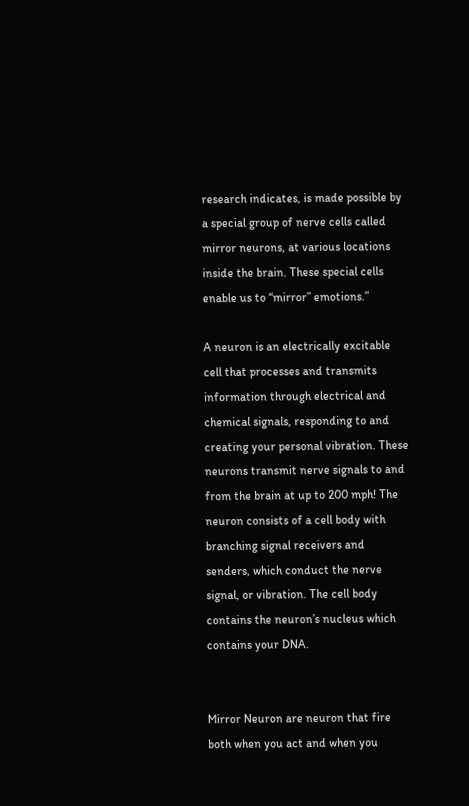research indicates, is made possible by a special group of nerve cells called mirror neurons, at various locations inside the brain. These special cells enable us to “mirror” emotions.”

A neuron is an electrically excitable cell that processes and transmits information through electrical and chemical signals, responding to and creating your personal vibration. These neurons transmit nerve signals to and from the brain at up to 200 mph! The neuron consists of a cell body with branching signal receivers and senders, which conduct the nerve signal, or vibration. The cell body contains the neuron’s nucleus which contains your DNA.


Mirror Neuron are neuron that fire both when you act and when you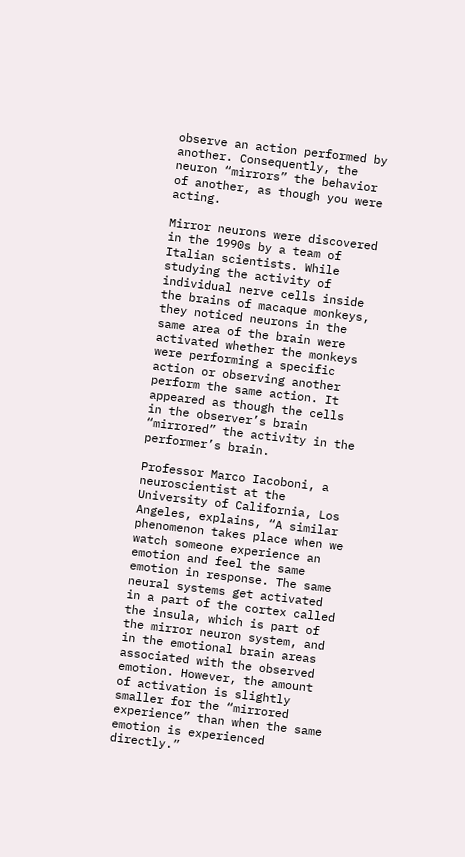observe an action performed by another. Consequently, the neuron “mirrors” the behavior of another, as though you were acting.

Mirror neurons were discovered in the 1990s by a team of Italian scientists. While studying the activity of individual nerve cells inside the brains of macaque monkeys, they noticed neurons in the same area of the brain were activated whether the monkeys were performing a specific action or observing another perform the same action. It appeared as though the cells in the observer’s brain “mirrored” the activity in the performer’s brain.

Professor Marco Iacoboni, a neuroscientist at the University of California, Los Angeles, explains, “A similar phenomenon takes place when we watch someone experience an emotion and feel the same emotion in response. The same neural systems get activated in a part of the cortex called the insula, which is part of the mirror neuron system, and in the emotional brain areas associated with the observed emotion. However, the amount of activation is slightly smaller for the “mirrored experience” than when the same emotion is experienced directly.”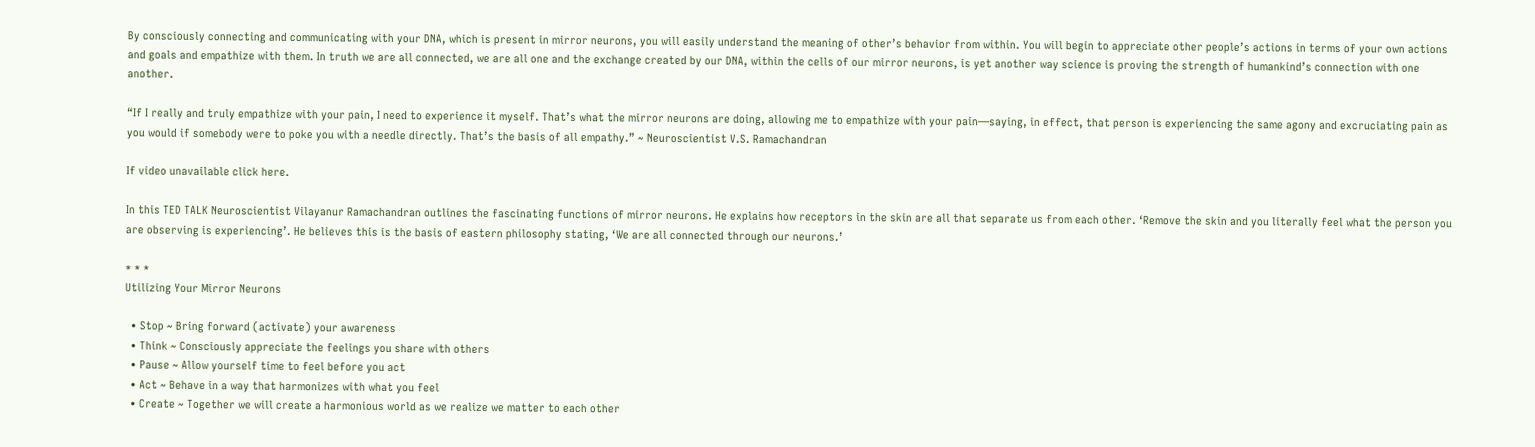By consciously connecting and communicating with your DNA, which is present in mirror neurons, you will easily understand the meaning of other’s behavior from within. You will begin to appreciate other people’s actions in terms of your own actions and goals and empathize with them. In truth we are all connected, we are all one and the exchange created by our DNA, within the cells of our mirror neurons, is yet another way science is proving the strength of humankind’s connection with one another.

“If I really and truly empathize with your pain, I need to experience it myself. That’s what the mirror neurons are doing, allowing me to empathize with your pain—saying, in effect, that person is experiencing the same agony and excruciating pain as you would if somebody were to poke you with a needle directly. That’s the basis of all empathy.” ~ Neuroscientist V.S. Ramachandran

If video unavailable click here.

In this TED TALK Neuroscientist Vilayanur Ramachandran outlines the fascinating functions of mirror neurons. He explains how receptors in the skin are all that separate us from each other. ‘Remove the skin and you literally feel what the person you are observing is experiencing’. He believes this is the basis of eastern philosophy stating, ‘We are all connected through our neurons.’

* * *
Utilizing Your Mirror Neurons

  • Stop ~ Bring forward (activate) your awareness
  • Think ~ Consciously appreciate the feelings you share with others
  • Pause ~ Allow yourself time to feel before you act
  • Act ~ Behave in a way that harmonizes with what you feel
  • Create ~ Together we will create a harmonious world as we realize we matter to each other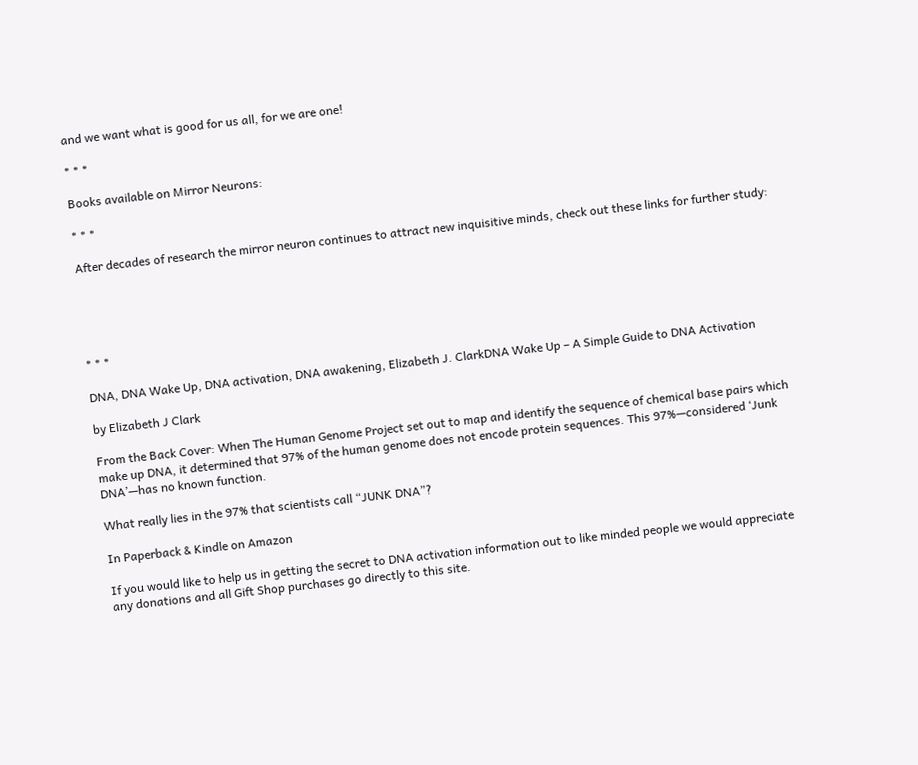and we want what is good for us all, for we are one!

* * *

Books available on Mirror Neurons:

* * *

After decades of research the mirror neuron continues to attract new inquisitive minds, check out these links for further study:





* * *

DNA, DNA Wake Up, DNA activation, DNA awakening, Elizabeth J. ClarkDNA Wake Up – A Simple Guide to DNA Activation

by Elizabeth J Clark

From the Back Cover: When The Human Genome Project set out to map and identify the sequence of chemical base pairs which make up DNA, it determined that 97% of the human genome does not encode protein sequences. This 97%—considered ‘Junk DNA’—has no known function.

What really lies in the 97% that scientists call “JUNK DNA”?

In Paperback & Kindle on Amazon

If you would like to help us in getting the secret to DNA activation information out to like minded people we would appreciate any donations and all Gift Shop purchases go directly to this site.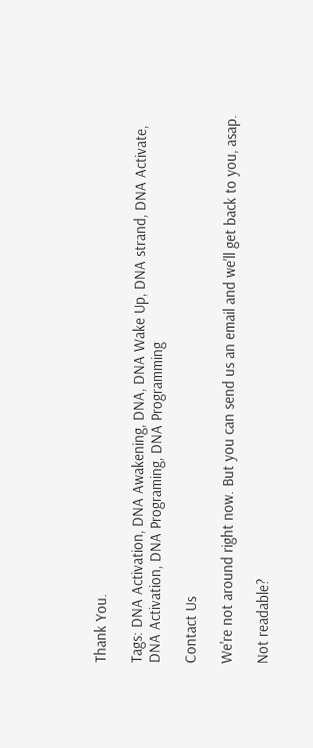Thank You.

Tags: DNA Activation, DNA Awakening, DNA, DNA Wake Up, DNA strand, DNA Activate, DNA Activation, DNA Programing, DNA Programming

Contact Us

We're not around right now. But you can send us an email and we'll get back to you, asap.

Not readable?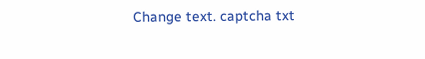Change text. captcha txt